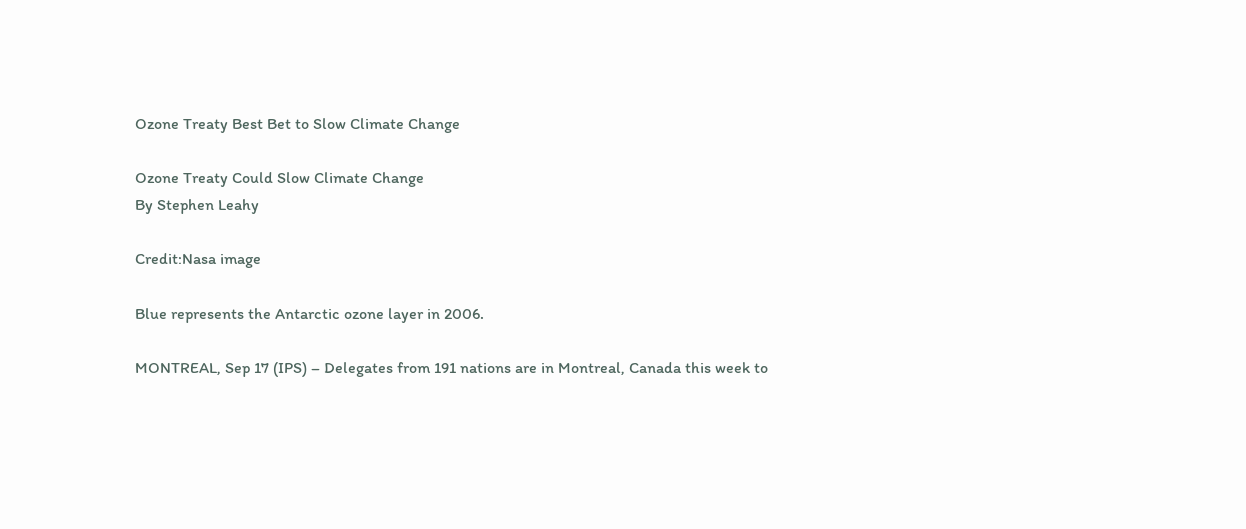Ozone Treaty Best Bet to Slow Climate Change

Ozone Treaty Could Slow Climate Change
By Stephen Leahy

Credit:Nasa image

Blue represents the Antarctic ozone layer in 2006.

MONTREAL, Sep 17 (IPS) – Delegates from 191 nations are in Montreal, Canada this week to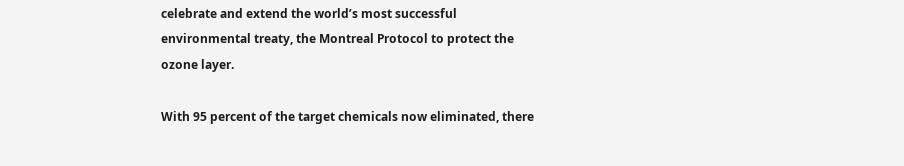celebrate and extend the world’s most successful environmental treaty, the Montreal Protocol to protect the ozone layer.

With 95 percent of the target chemicals now eliminated, there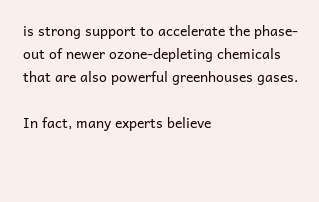is strong support to accelerate the phase-out of newer ozone-depleting chemicals that are also powerful greenhouses gases.

In fact, many experts believe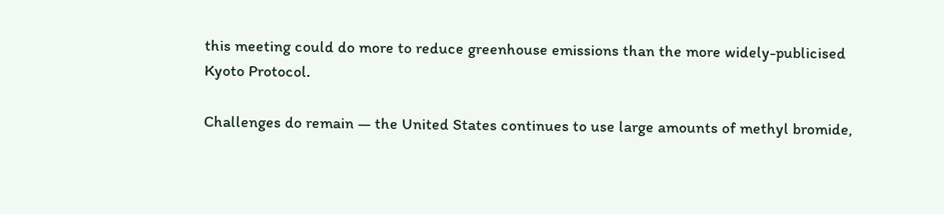this meeting could do more to reduce greenhouse emissions than the more widely-publicised Kyoto Protocol.

Challenges do remain — the United States continues to use large amounts of methyl bromide,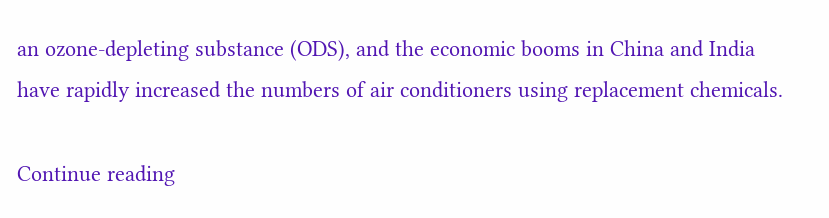an ozone-depleting substance (ODS), and the economic booms in China and India have rapidly increased the numbers of air conditioners using replacement chemicals.

Continue reading